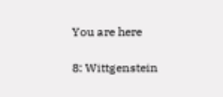You are here

8: Wittgenstein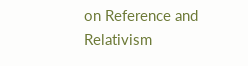on Reference and Relativism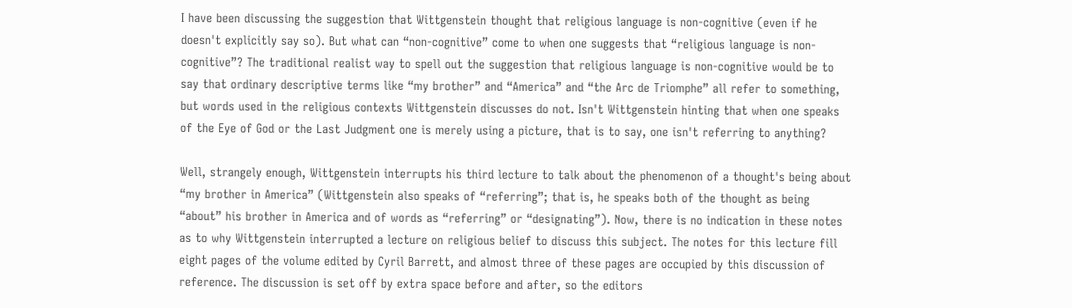I have been discussing the suggestion that Wittgenstein thought that religious language is non-cognitive (even if he doesn't explicitly say so). But what can “non-cognitive” come to when one suggests that “religious language is non-cognitive”? The traditional realist way to spell out the suggestion that religious language is non-cognitive would be to say that ordinary descriptive terms like “my brother” and “America” and “the Arc de Triomphe” all refer to something, but words used in the religious contexts Wittgenstein discusses do not. Isn't Wittgenstein hinting that when one speaks of the Eye of God or the Last Judgment one is merely using a picture, that is to say, one isn't referring to anything?

Well, strangely enough, Wittgenstein interrupts his third lecture to talk about the phenomenon of a thought's being about “my brother in America” (Wittgenstein also speaks of “referring”; that is, he speaks both of the thought as being “about” his brother in America and of words as “referring” or “designating”). Now, there is no indication in these notes as to why Wittgenstein interrupted a lecture on religious belief to discuss this subject. The notes for this lecture fill eight pages of the volume edited by Cyril Barrett, and almost three of these pages are occupied by this discussion of reference. The discussion is set off by extra space before and after, so the editors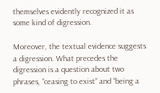themselves evidently recognized it as some kind of digression.

Moreover, the textual evidence suggests a digression. What precedes the digression is a question about two phrases, “ceasing to exist” and “being a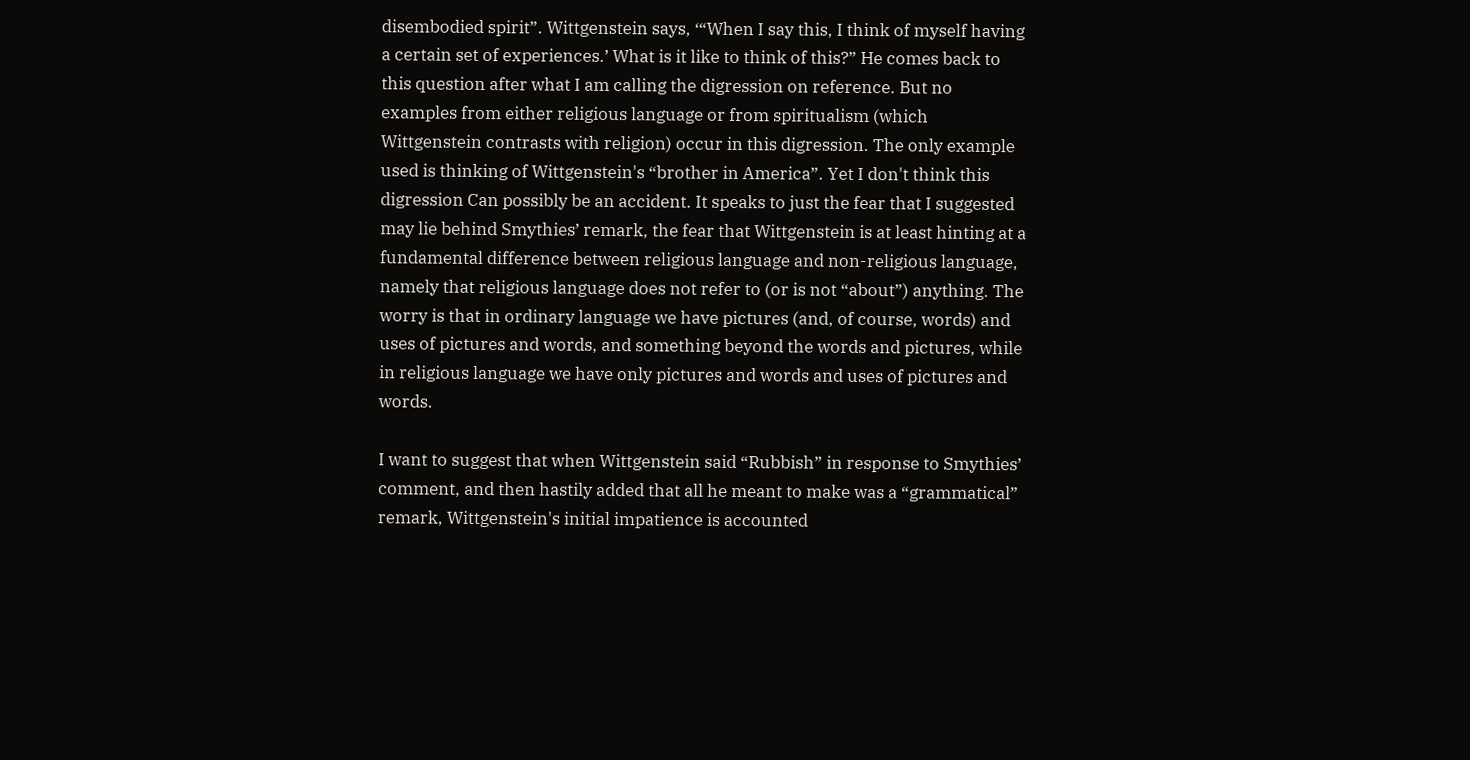disembodied spirit”. Wittgenstein says, ‘“When I say this, I think of myself having a certain set of experiences.’ What is it like to think of this?” He comes back to this question after what I am calling the digression on reference. But no examples from either religious language or from spiritualism (which Wittgenstein contrasts with religion) occur in this digression. The only example used is thinking of Wittgenstein's “brother in America”. Yet I don't think this digression Can possibly be an accident. It speaks to just the fear that I suggested may lie behind Smythies’ remark, the fear that Wittgenstein is at least hinting at a fundamental difference between religious language and non-religious language, namely that religious language does not refer to (or is not “about”) anything. The worry is that in ordinary language we have pictures (and, of course, words) and uses of pictures and words, and something beyond the words and pictures, while in religious language we have only pictures and words and uses of pictures and words.

I want to suggest that when Wittgenstein said “Rubbish” in response to Smythies’ comment, and then hastily added that all he meant to make was a “grammatical” remark, Wittgenstein's initial impatience is accounted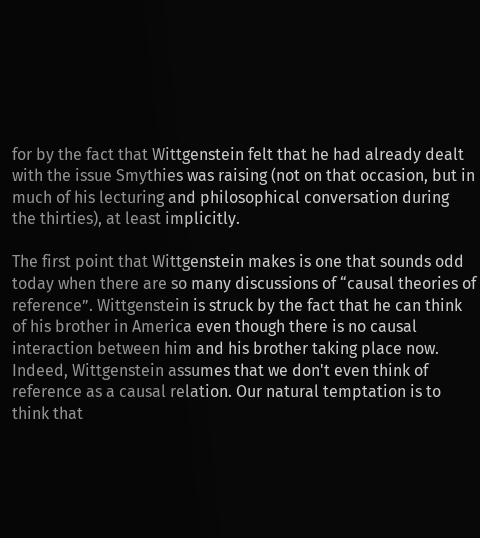for by the fact that Wittgenstein felt that he had already dealt with the issue Smythies was raising (not on that occasion, but in much of his lecturing and philosophical conversation during the thirties), at least implicitly.

The first point that Wittgenstein makes is one that sounds odd today when there are so many discussions of “causal theories of reference”. Wittgenstein is struck by the fact that he can think of his brother in America even though there is no causal interaction between him and his brother taking place now. Indeed, Wittgenstein assumes that we don't even think of reference as a causal relation. Our natural temptation is to think that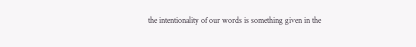the intentionality of our words is something given in the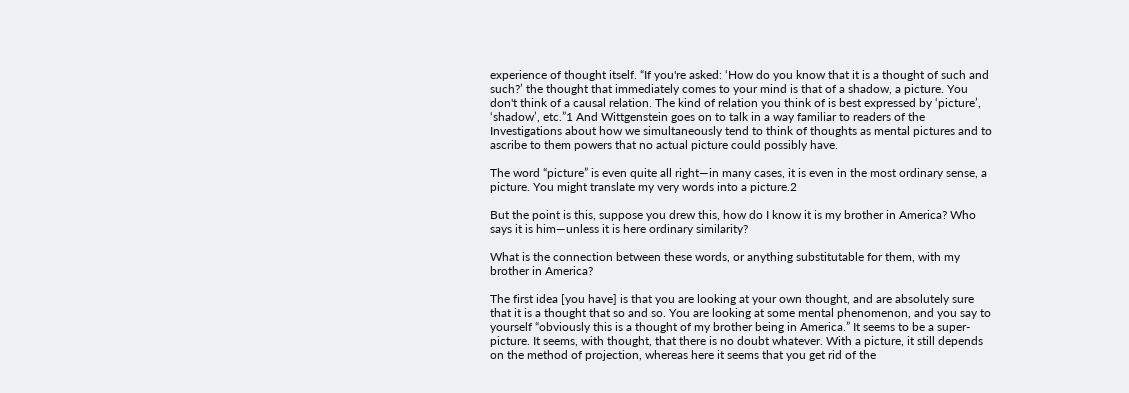experience of thought itself. “If you're asked: ‘How do you know that it is a thought of such and such?’ the thought that immediately comes to your mind is that of a shadow, a picture. You don't think of a causal relation. The kind of relation you think of is best expressed by ‘picture’, ‘shadow’, etc.”1 And Wittgenstein goes on to talk in a way familiar to readers of the Investigations about how we simultaneously tend to think of thoughts as mental pictures and to ascribe to them powers that no actual picture could possibly have.

The word “picture” is even quite all right—in many cases, it is even in the most ordinary sense, a picture. You might translate my very words into a picture.2

But the point is this, suppose you drew this, how do I know it is my brother in America? Who says it is him—unless it is here ordinary similarity?

What is the connection between these words, or anything substitutable for them, with my brother in America?

The first idea [you have] is that you are looking at your own thought, and are absolutely sure that it is a thought that so and so. You are looking at some mental phenomenon, and you say to yourself “obviously this is a thought of my brother being in America.” It seems to be a super-picture. It seems, with thought, that there is no doubt whatever. With a picture, it still depends on the method of projection, whereas here it seems that you get rid of the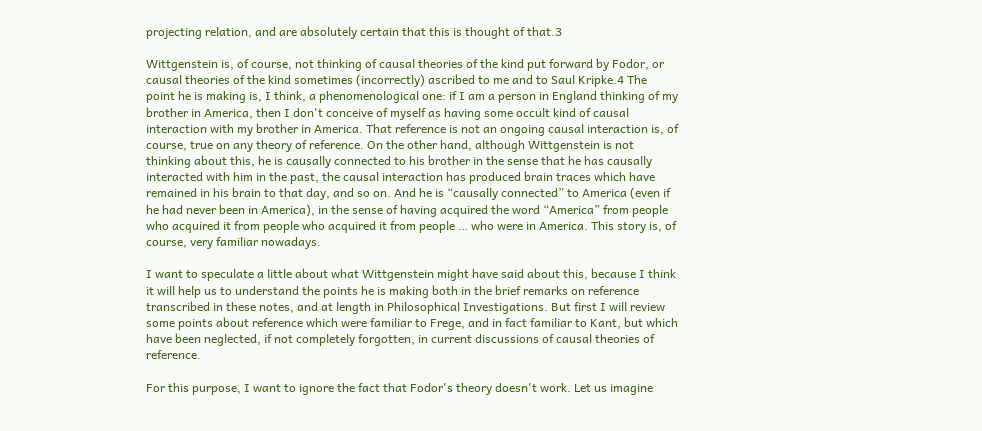projecting relation, and are absolutely certain that this is thought of that.3

Wittgenstein is, of course, not thinking of causal theories of the kind put forward by Fodor, or causal theories of the kind sometimes (incorrectly) ascribed to me and to Saul Kripke.4 The point he is making is, I think, a phenomenological one: if I am a person in England thinking of my brother in America, then I don't conceive of myself as having some occult kind of causal interaction with my brother in America. That reference is not an ongoing causal interaction is, of course, true on any theory of reference. On the other hand, although Wittgenstein is not thinking about this, he is causally connected to his brother in the sense that he has causally interacted with him in the past, the causal interaction has produced brain traces which have remained in his brain to that day, and so on. And he is “causally connected” to America (even if he had never been in America), in the sense of having acquired the word “America” from people who acquired it from people who acquired it from people … who were in America. This story is, of course, very familiar nowadays.

I want to speculate a little about what Wittgenstein might have said about this, because I think it will help us to understand the points he is making both in the brief remarks on reference transcribed in these notes, and at length in Philosophical Investigations. But first I will review some points about reference which were familiar to Frege, and in fact familiar to Kant, but which have been neglected, if not completely forgotten, in current discussions of causal theories of reference.

For this purpose, I want to ignore the fact that Fodor's theory doesn't work. Let us imagine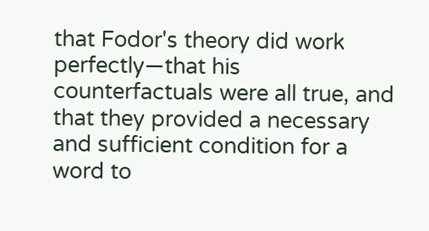that Fodor's theory did work perfectly—that his counterfactuals were all true, and that they provided a necessary and sufficient condition for a word to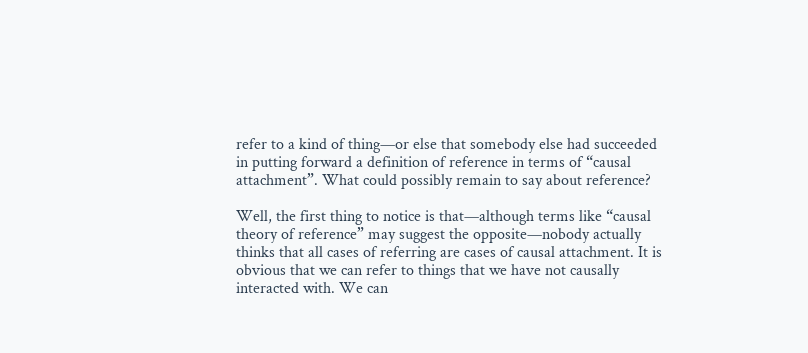refer to a kind of thing—or else that somebody else had succeeded in putting forward a definition of reference in terms of “causal attachment”. What could possibly remain to say about reference?

Well, the first thing to notice is that—although terms like “causal theory of reference” may suggest the opposite—nobody actually thinks that all cases of referring are cases of causal attachment. It is obvious that we can refer to things that we have not causally interacted with. We can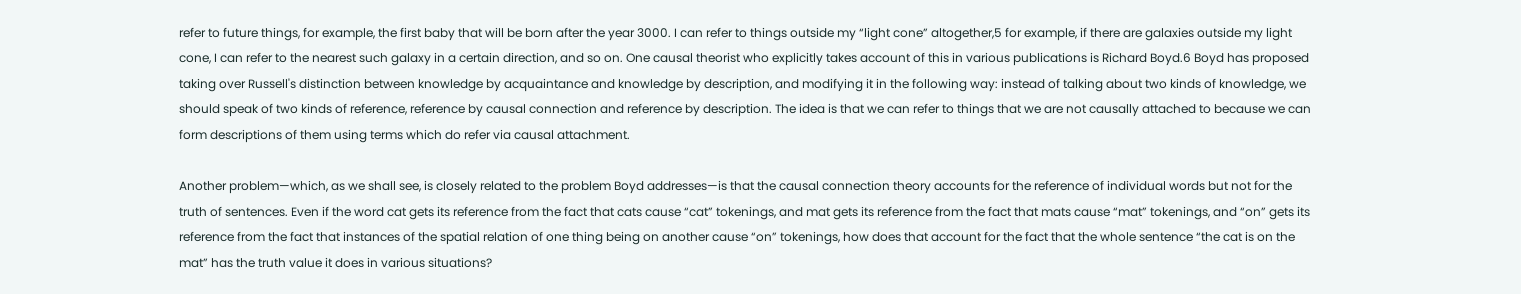refer to future things, for example, the first baby that will be born after the year 3000. I can refer to things outside my “light cone” altogether,5 for example, if there are galaxies outside my light cone, I can refer to the nearest such galaxy in a certain direction, and so on. One causal theorist who explicitly takes account of this in various publications is Richard Boyd.6 Boyd has proposed taking over Russell's distinction between knowledge by acquaintance and knowledge by description, and modifying it in the following way: instead of talking about two kinds of knowledge, we should speak of two kinds of reference, reference by causal connection and reference by description. The idea is that we can refer to things that we are not causally attached to because we can form descriptions of them using terms which do refer via causal attachment.

Another problem—which, as we shall see, is closely related to the problem Boyd addresses—is that the causal connection theory accounts for the reference of individual words but not for the truth of sentences. Even if the word cat gets its reference from the fact that cats cause “cat” tokenings, and mat gets its reference from the fact that mats cause “mat” tokenings, and “on” gets its reference from the fact that instances of the spatial relation of one thing being on another cause “on” tokenings, how does that account for the fact that the whole sentence “the cat is on the mat” has the truth value it does in various situations?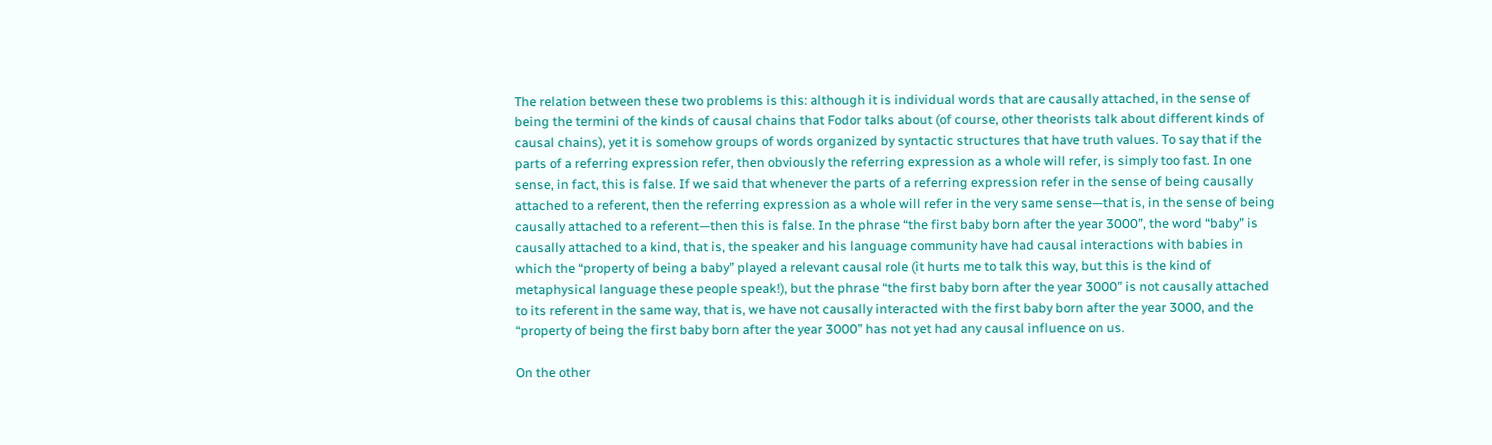The relation between these two problems is this: although it is individual words that are causally attached, in the sense of being the termini of the kinds of causal chains that Fodor talks about (of course, other theorists talk about different kinds of causal chains), yet it is somehow groups of words organized by syntactic structures that have truth values. To say that if the parts of a referring expression refer, then obviously the referring expression as a whole will refer, is simply too fast. In one sense, in fact, this is false. If we said that whenever the parts of a referring expression refer in the sense of being causally attached to a referent, then the referring expression as a whole will refer in the very same sense—that is, in the sense of being causally attached to a referent—then this is false. In the phrase “the first baby born after the year 3000”, the word “baby” is causally attached to a kind, that is, the speaker and his language community have had causal interactions with babies in which the “property of being a baby” played a relevant causal role (it hurts me to talk this way, but this is the kind of metaphysical language these people speak!), but the phrase “the first baby born after the year 3000” is not causally attached to its referent in the same way, that is, we have not causally interacted with the first baby born after the year 3000, and the “property of being the first baby born after the year 3000” has not yet had any causal influence on us.

On the other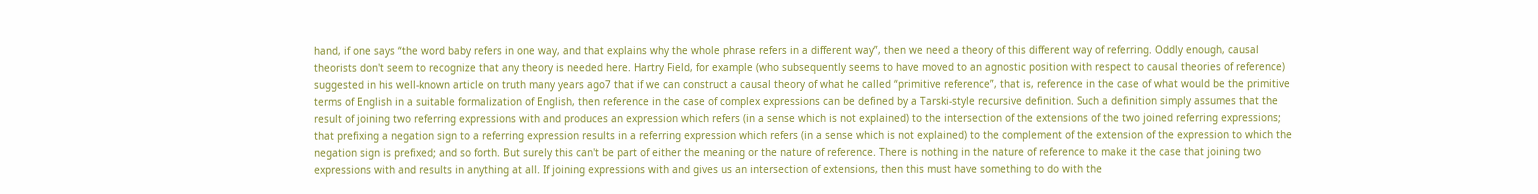hand, if one says “the word baby refers in one way, and that explains why the whole phrase refers in a different way”, then we need a theory of this different way of referring. Oddly enough, causal theorists don't seem to recognize that any theory is needed here. Hartry Field, for example (who subsequently seems to have moved to an agnostic position with respect to causal theories of reference) suggested in his well-known article on truth many years ago7 that if we can construct a causal theory of what he called “primitive reference”, that is, reference in the case of what would be the primitive terms of English in a suitable formalization of English, then reference in the case of complex expressions can be defined by a Tarski-style recursive definition. Such a definition simply assumes that the result of joining two referring expressions with and produces an expression which refers (in a sense which is not explained) to the intersection of the extensions of the two joined referring expressions; that prefixing a negation sign to a referring expression results in a referring expression which refers (in a sense which is not explained) to the complement of the extension of the expression to which the negation sign is prefixed; and so forth. But surely this can't be part of either the meaning or the nature of reference. There is nothing in the nature of reference to make it the case that joining two expressions with and results in anything at all. If joining expressions with and gives us an intersection of extensions, then this must have something to do with the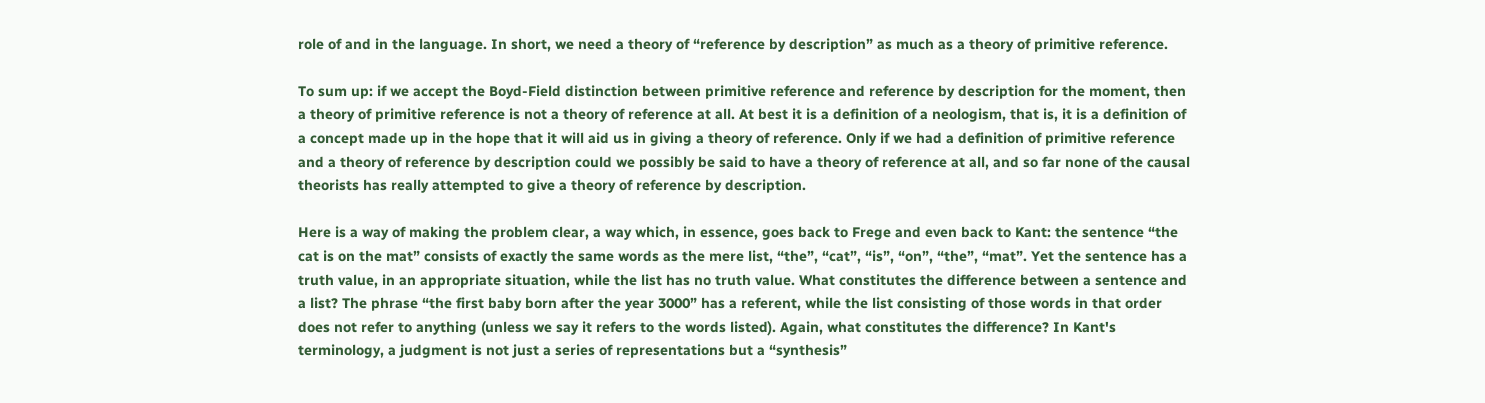role of and in the language. In short, we need a theory of “reference by description” as much as a theory of primitive reference.

To sum up: if we accept the Boyd-Field distinction between primitive reference and reference by description for the moment, then a theory of primitive reference is not a theory of reference at all. At best it is a definition of a neologism, that is, it is a definition of a concept made up in the hope that it will aid us in giving a theory of reference. Only if we had a definition of primitive reference and a theory of reference by description could we possibly be said to have a theory of reference at all, and so far none of the causal theorists has really attempted to give a theory of reference by description.

Here is a way of making the problem clear, a way which, in essence, goes back to Frege and even back to Kant: the sentence “the cat is on the mat” consists of exactly the same words as the mere list, “the”, “cat”, “is”, “on”, “the”, “mat”. Yet the sentence has a truth value, in an appropriate situation, while the list has no truth value. What constitutes the difference between a sentence and a list? The phrase “the first baby born after the year 3000” has a referent, while the list consisting of those words in that order does not refer to anything (unless we say it refers to the words listed). Again, what constitutes the difference? In Kant's terminology, a judgment is not just a series of representations but a “synthesis”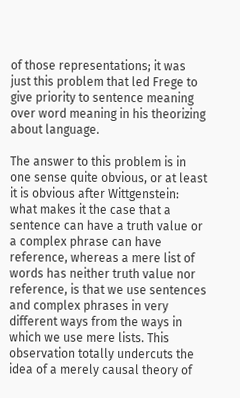of those representations; it was just this problem that led Frege to give priority to sentence meaning over word meaning in his theorizing about language.

The answer to this problem is in one sense quite obvious, or at least it is obvious after Wittgenstein: what makes it the case that a sentence can have a truth value or a complex phrase can have reference, whereas a mere list of words has neither truth value nor reference, is that we use sentences and complex phrases in very different ways from the ways in which we use mere lists. This observation totally undercuts the idea of a merely causal theory of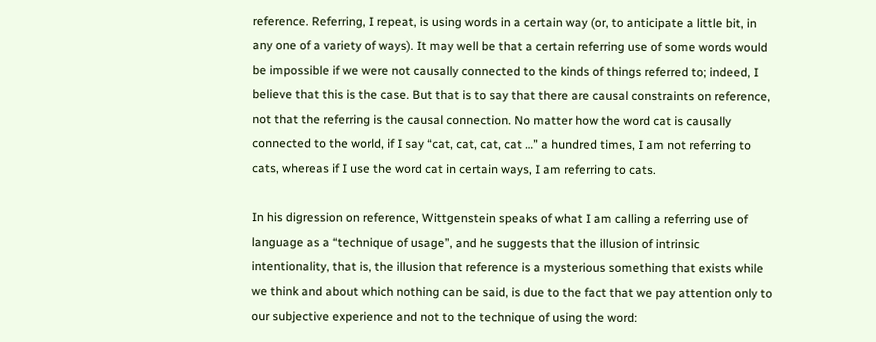reference. Referring, I repeat, is using words in a certain way (or, to anticipate a little bit, in any one of a variety of ways). It may well be that a certain referring use of some words would be impossible if we were not causally connected to the kinds of things referred to; indeed, I believe that this is the case. But that is to say that there are causal constraints on reference, not that the referring is the causal connection. No matter how the word cat is causally connected to the world, if I say “cat, cat, cat, cat …” a hundred times, I am not referring to cats, whereas if I use the word cat in certain ways, I am referring to cats.

In his digression on reference, Wittgenstein speaks of what I am calling a referring use of language as a “technique of usage”, and he suggests that the illusion of intrinsic intentionality, that is, the illusion that reference is a mysterious something that exists while we think and about which nothing can be said, is due to the fact that we pay attention only to our subjective experience and not to the technique of using the word: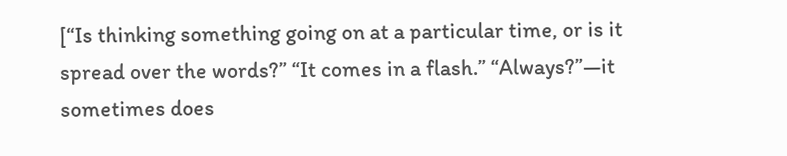[“Is thinking something going on at a particular time, or is it spread over the words?” “It comes in a flash.” “Always?”—it sometimes does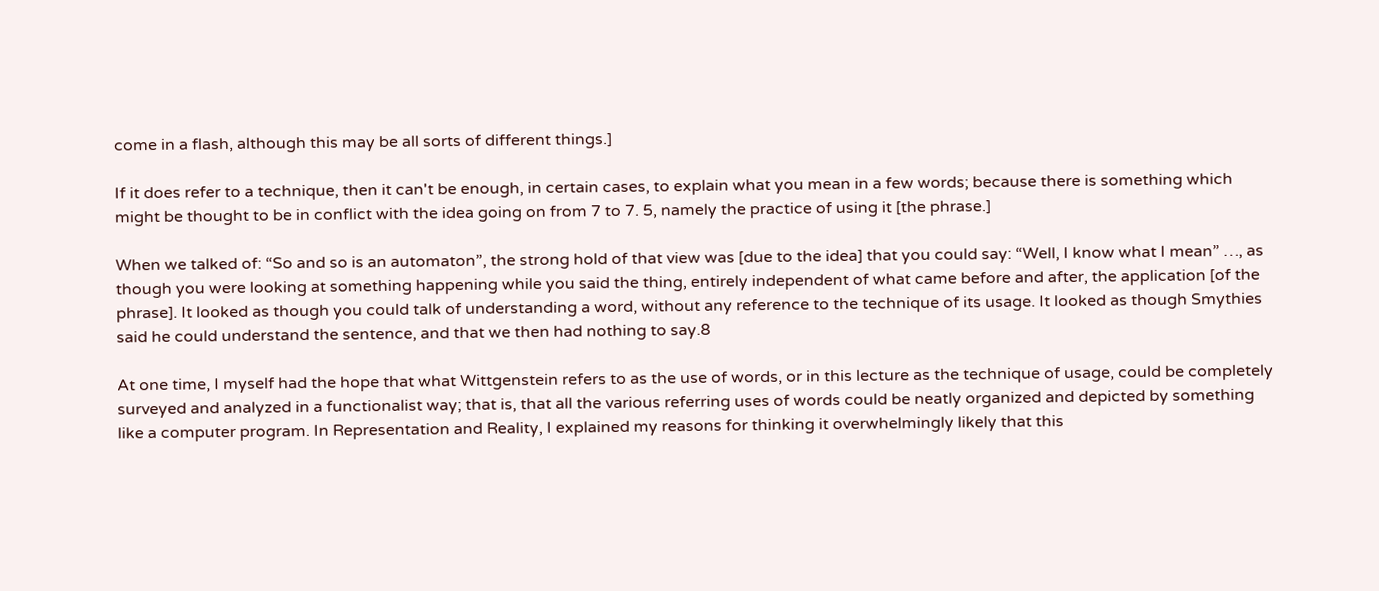come in a flash, although this may be all sorts of different things.]

If it does refer to a technique, then it can't be enough, in certain cases, to explain what you mean in a few words; because there is something which might be thought to be in conflict with the idea going on from 7 to 7. 5, namely the practice of using it [the phrase.]

When we talked of: “So and so is an automaton”, the strong hold of that view was [due to the idea] that you could say: “Well, I know what I mean” …, as though you were looking at something happening while you said the thing, entirely independent of what came before and after, the application [of the phrase]. It looked as though you could talk of understanding a word, without any reference to the technique of its usage. It looked as though Smythies said he could understand the sentence, and that we then had nothing to say.8

At one time, I myself had the hope that what Wittgenstein refers to as the use of words, or in this lecture as the technique of usage, could be completely surveyed and analyzed in a functionalist way; that is, that all the various referring uses of words could be neatly organized and depicted by something like a computer program. In Representation and Reality, I explained my reasons for thinking it overwhelmingly likely that this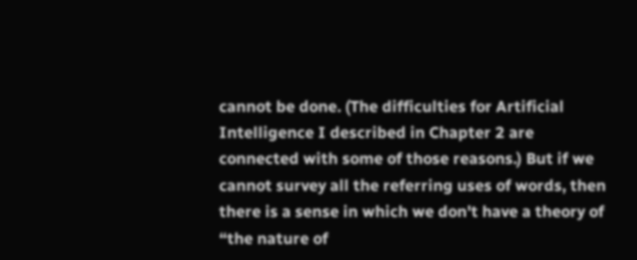cannot be done. (The difficulties for Artificial Intelligence I described in Chapter 2 are connected with some of those reasons.) But if we cannot survey all the referring uses of words, then there is a sense in which we don't have a theory of “the nature of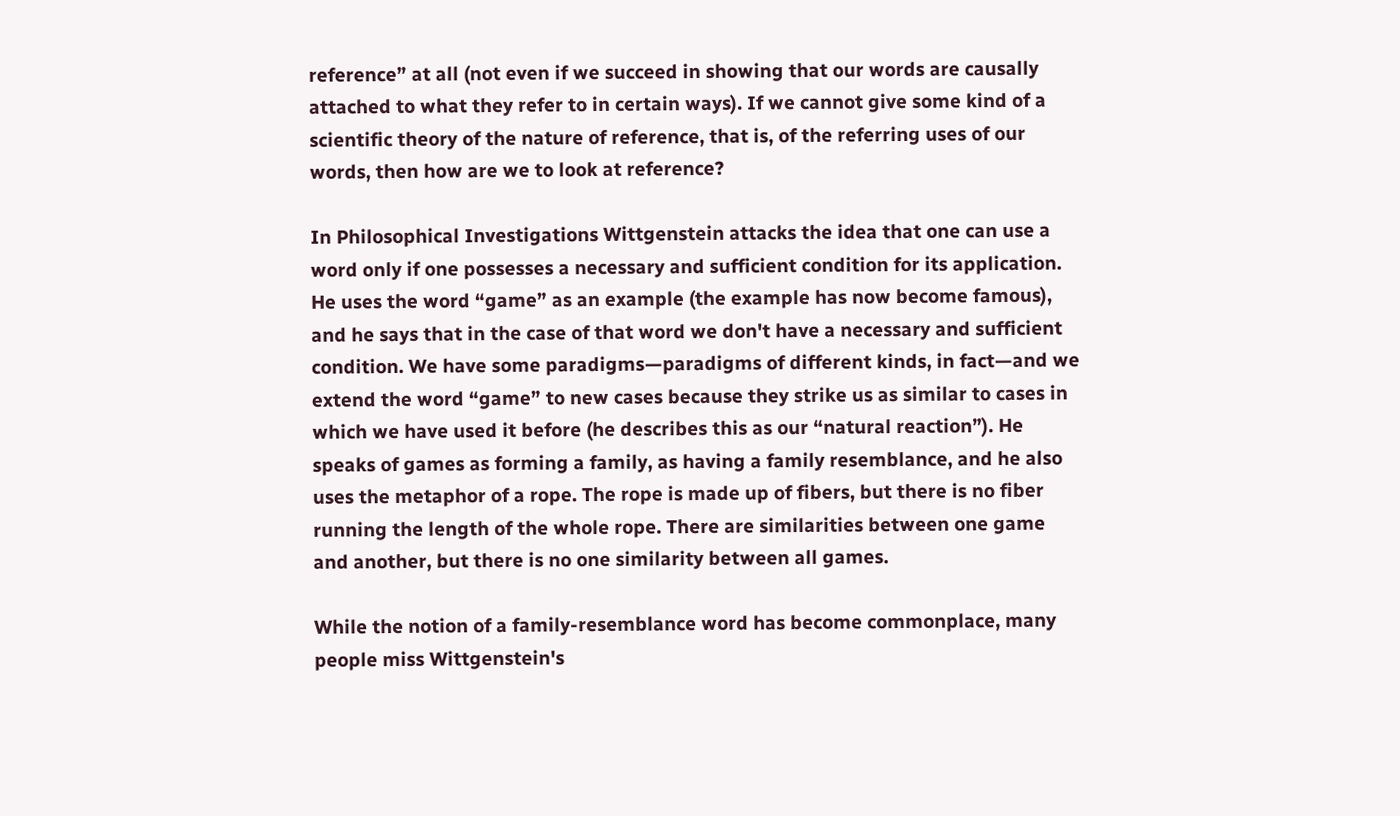reference” at all (not even if we succeed in showing that our words are causally attached to what they refer to in certain ways). If we cannot give some kind of a scientific theory of the nature of reference, that is, of the referring uses of our words, then how are we to look at reference?

In Philosophical Investigations Wittgenstein attacks the idea that one can use a word only if one possesses a necessary and sufficient condition for its application. He uses the word “game” as an example (the example has now become famous), and he says that in the case of that word we don't have a necessary and sufficient condition. We have some paradigms—paradigms of different kinds, in fact—and we extend the word “game” to new cases because they strike us as similar to cases in which we have used it before (he describes this as our “natural reaction”). He speaks of games as forming a family, as having a family resemblance, and he also uses the metaphor of a rope. The rope is made up of fibers, but there is no fiber running the length of the whole rope. There are similarities between one game and another, but there is no one similarity between all games.

While the notion of a family-resemblance word has become commonplace, many people miss Wittgenstein's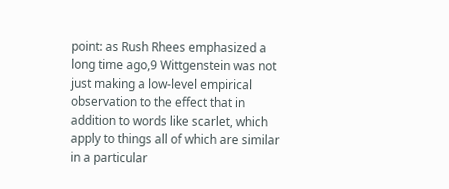point: as Rush Rhees emphasized a long time ago,9 Wittgenstein was not just making a low-level empirical observation to the effect that in addition to words like scarlet, which apply to things all of which are similar in a particular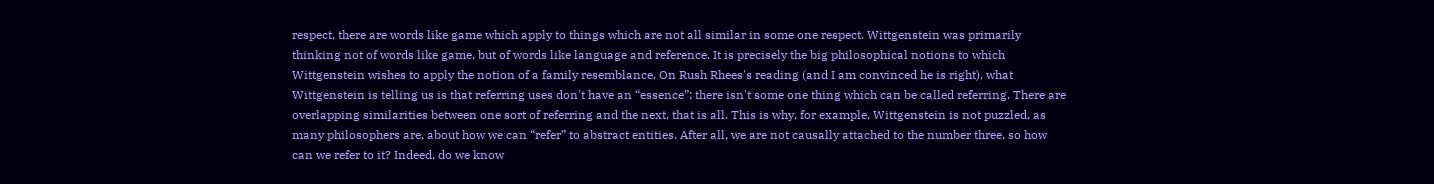respect, there are words like game which apply to things which are not all similar in some one respect. Wittgenstein was primarily thinking not of words like game, but of words like language and reference. It is precisely the big philosophical notions to which Wittgenstein wishes to apply the notion of a family resemblance. On Rush Rhees's reading (and I am convinced he is right), what Wittgenstein is telling us is that referring uses don't have an “essence”; there isn't some one thing which can be called referring. There are overlapping similarities between one sort of referring and the next, that is all. This is why, for example, Wittgenstein is not puzzled, as many philosophers are, about how we can “refer” to abstract entities. After all, we are not causally attached to the number three, so how can we refer to it? Indeed, do we know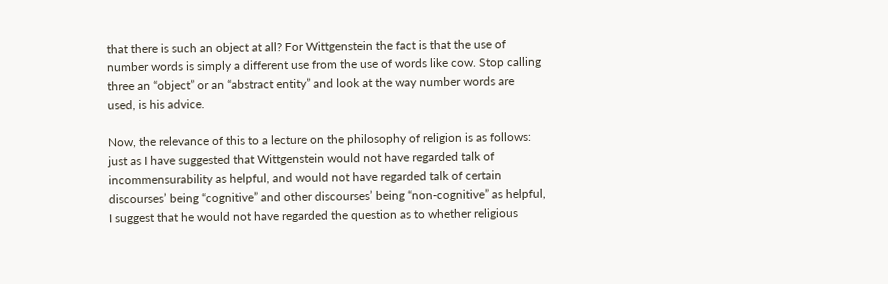that there is such an object at all? For Wittgenstein the fact is that the use of number words is simply a different use from the use of words like cow. Stop calling three an “object” or an “abstract entity” and look at the way number words are used, is his advice.

Now, the relevance of this to a lecture on the philosophy of religion is as follows: just as I have suggested that Wittgenstein would not have regarded talk of incommensurability as helpful, and would not have regarded talk of certain discourses’ being “cognitive” and other discourses’ being “non-cognitive” as helpful, I suggest that he would not have regarded the question as to whether religious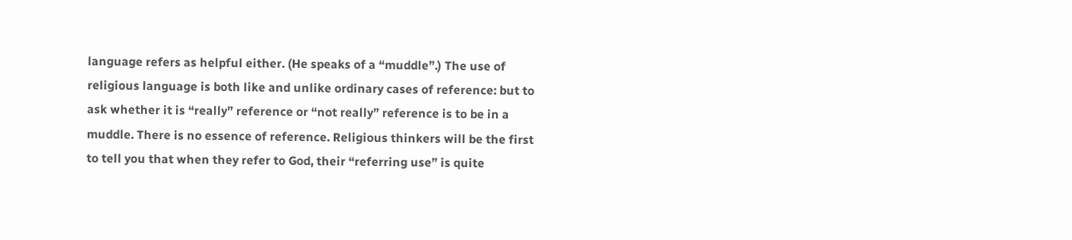language refers as helpful either. (He speaks of a “muddle”.) The use of religious language is both like and unlike ordinary cases of reference: but to ask whether it is “really” reference or “not really” reference is to be in a muddle. There is no essence of reference. Religious thinkers will be the first to tell you that when they refer to God, their “referring use” is quite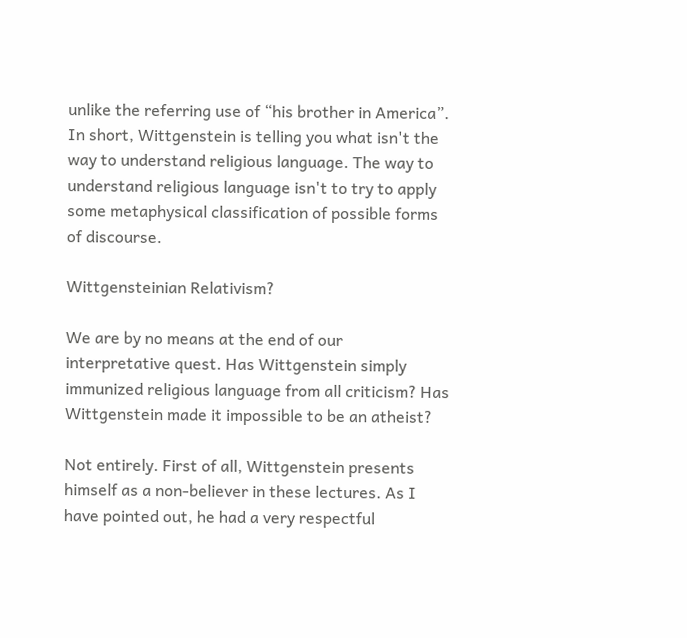unlike the referring use of “his brother in America”. In short, Wittgenstein is telling you what isn't the way to understand religious language. The way to understand religious language isn't to try to apply some metaphysical classification of possible forms of discourse.

Wittgensteinian Relativism?

We are by no means at the end of our interpretative quest. Has Wittgenstein simply immunized religious language from all criticism? Has Wittgenstein made it impossible to be an atheist?

Not entirely. First of all, Wittgenstein presents himself as a non-believer in these lectures. As I have pointed out, he had a very respectful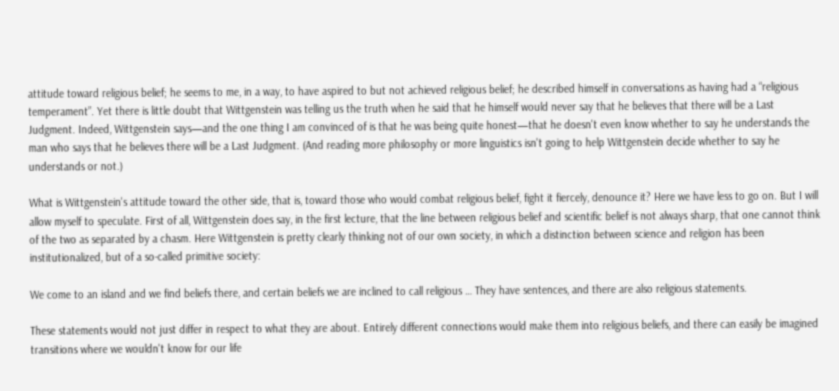attitude toward religious belief; he seems to me, in a way, to have aspired to but not achieved religious belief; he described himself in conversations as having had a “religious temperament”. Yet there is little doubt that Wittgenstein was telling us the truth when he said that he himself would never say that he believes that there will be a Last Judgment. Indeed, Wittgenstein says—and the one thing I am convinced of is that he was being quite honest—that he doesn't even know whether to say he understands the man who says that he believes there will be a Last Judgment. (And reading more philosophy or more linguistics isn't going to help Wittgenstein decide whether to say he understands or not.)

What is Wittgenstein's attitude toward the other side, that is, toward those who would combat religious belief, fight it fiercely, denounce it? Here we have less to go on. But I will allow myself to speculate. First of all, Wittgenstein does say, in the first lecture, that the line between religious belief and scientific belief is not always sharp, that one cannot think of the two as separated by a chasm. Here Wittgenstein is pretty clearly thinking not of our own society, in which a distinction between science and religion has been institutionalized, but of a so-called primitive society:

We come to an island and we find beliefs there, and certain beliefs we are inclined to call religious … They have sentences, and there are also religious statements.

These statements would not just differ in respect to what they are about. Entirely different connections would make them into religious beliefs, and there can easily be imagined transitions where we wouldn't know for our life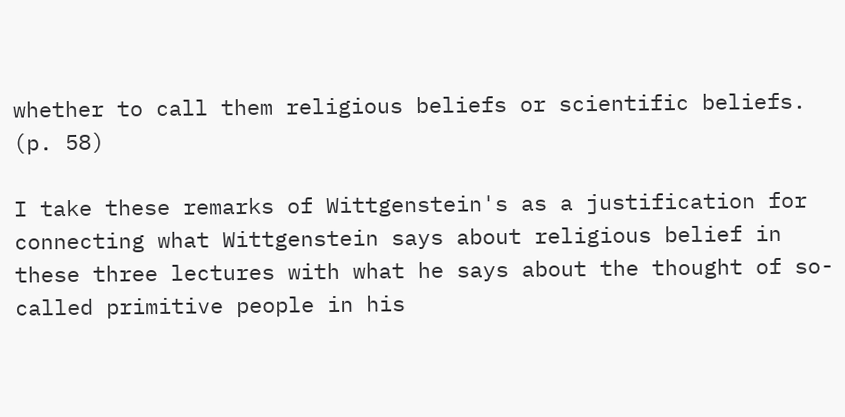whether to call them religious beliefs or scientific beliefs. (p. 58)

I take these remarks of Wittgenstein's as a justification for connecting what Wittgenstein says about religious belief in these three lectures with what he says about the thought of so-called primitive people in his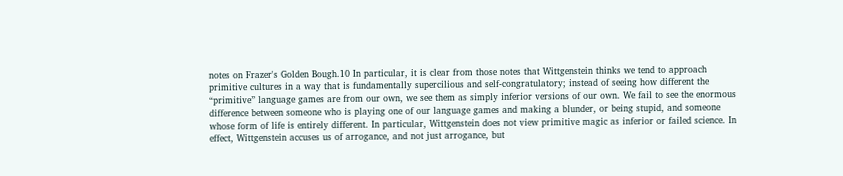notes on Frazer's Golden Bough.10 In particular, it is clear from those notes that Wittgenstein thinks we tend to approach primitive cultures in a way that is fundamentally supercilious and self-congratulatory; instead of seeing how different the “primitive” language games are from our own, we see them as simply inferior versions of our own. We fail to see the enormous difference between someone who is playing one of our language games and making a blunder, or being stupid, and someone whose form of life is entirely different. In particular, Wittgenstein does not view primitive magic as inferior or failed science. In effect, Wittgenstein accuses us of arrogance, and not just arrogance, but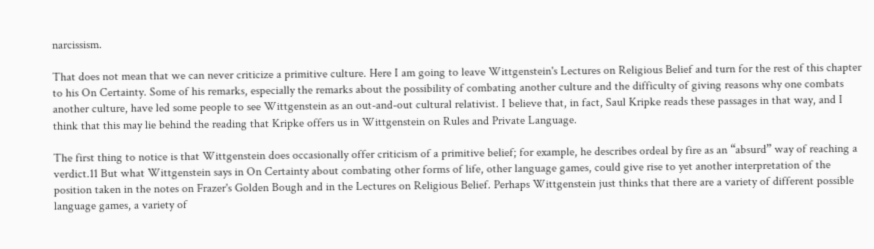narcissism.

That does not mean that we can never criticize a primitive culture. Here I am going to leave Wittgenstein's Lectures on Religious Belief and turn for the rest of this chapter to his On Certainty. Some of his remarks, especially the remarks about the possibility of combating another culture and the difficulty of giving reasons why one combats another culture, have led some people to see Wittgenstein as an out-and-out cultural relativist. I believe that, in fact, Saul Kripke reads these passages in that way, and I think that this may lie behind the reading that Kripke offers us in Wittgenstein on Rules and Private Language.

The first thing to notice is that Wittgenstein does occasionally offer criticism of a primitive belief; for example, he describes ordeal by fire as an “absurd” way of reaching a verdict.11 But what Wittgenstein says in On Certainty about combating other forms of life, other language games, could give rise to yet another interpretation of the position taken in the notes on Frazer's Golden Bough and in the Lectures on Religious Belief. Perhaps Wittgenstein just thinks that there are a variety of different possible language games, a variety of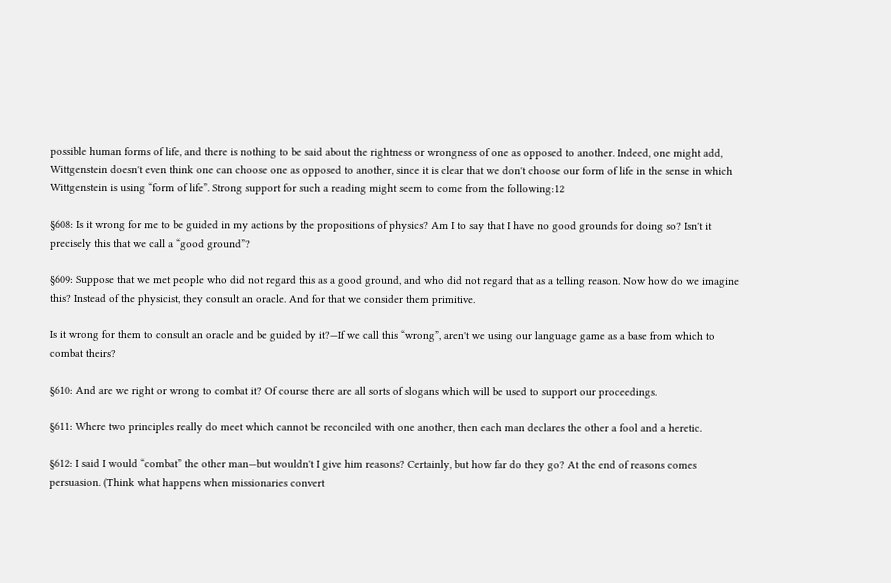possible human forms of life, and there is nothing to be said about the rightness or wrongness of one as opposed to another. Indeed, one might add, Wittgenstein doesn't even think one can choose one as opposed to another, since it is clear that we don't choose our form of life in the sense in which Wittgenstein is using “form of life”. Strong support for such a reading might seem to come from the following:12

§608: Is it wrong for me to be guided in my actions by the propositions of physics? Am I to say that I have no good grounds for doing so? Isn't it precisely this that we call a “good ground”?

§609: Suppose that we met people who did not regard this as a good ground, and who did not regard that as a telling reason. Now how do we imagine this? Instead of the physicist, they consult an oracle. And for that we consider them primitive.

Is it wrong for them to consult an oracle and be guided by it?—If we call this “wrong”, aren't we using our language game as a base from which to combat theirs?

§610: And are we right or wrong to combat it? Of course there are all sorts of slogans which will be used to support our proceedings.

§611: Where two principles really do meet which cannot be reconciled with one another, then each man declares the other a fool and a heretic.

§612: I said I would “combat” the other man—but wouldn't I give him reasons? Certainly, but how far do they go? At the end of reasons comes persuasion. (Think what happens when missionaries convert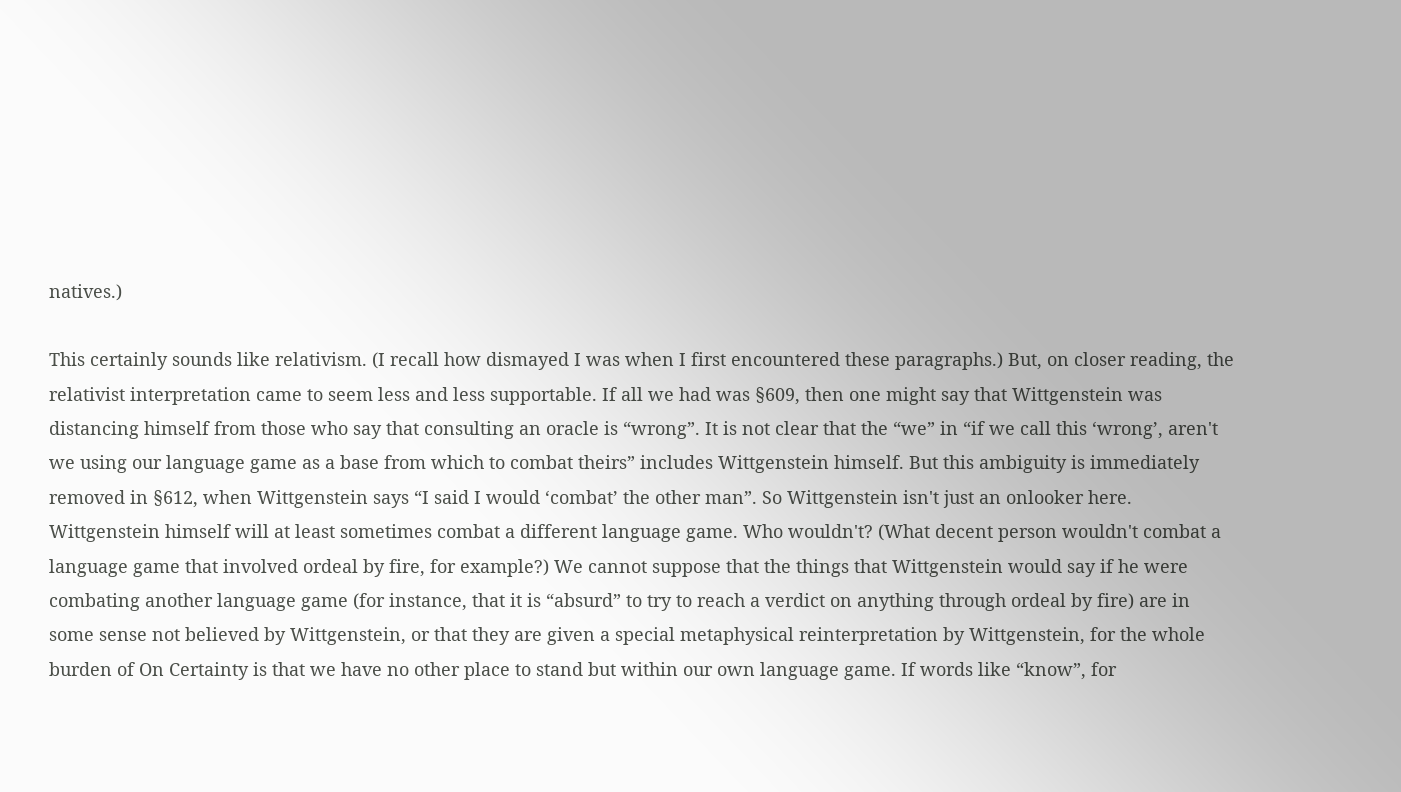natives.)

This certainly sounds like relativism. (I recall how dismayed I was when I first encountered these paragraphs.) But, on closer reading, the relativist interpretation came to seem less and less supportable. If all we had was §609, then one might say that Wittgenstein was distancing himself from those who say that consulting an oracle is “wrong”. It is not clear that the “we” in “if we call this ‘wrong’, aren't we using our language game as a base from which to combat theirs” includes Wittgenstein himself. But this ambiguity is immediately removed in §612, when Wittgenstein says “I said I would ‘combat’ the other man”. So Wittgenstein isn't just an onlooker here. Wittgenstein himself will at least sometimes combat a different language game. Who wouldn't? (What decent person wouldn't combat a language game that involved ordeal by fire, for example?) We cannot suppose that the things that Wittgenstein would say if he were combating another language game (for instance, that it is “absurd” to try to reach a verdict on anything through ordeal by fire) are in some sense not believed by Wittgenstein, or that they are given a special metaphysical reinterpretation by Wittgenstein, for the whole burden of On Certainty is that we have no other place to stand but within our own language game. If words like “know”, for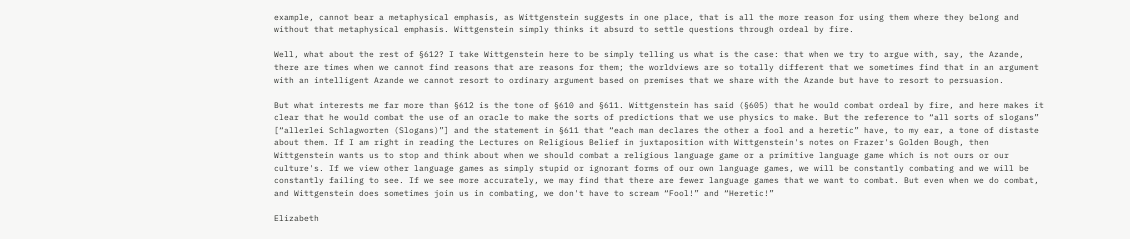example, cannot bear a metaphysical emphasis, as Wittgenstein suggests in one place, that is all the more reason for using them where they belong and without that metaphysical emphasis. Wittgenstein simply thinks it absurd to settle questions through ordeal by fire.

Well, what about the rest of §612? I take Wittgenstein here to be simply telling us what is the case: that when we try to argue with, say, the Azande, there are times when we cannot find reasons that are reasons for them; the worldviews are so totally different that we sometimes find that in an argument with an intelligent Azande we cannot resort to ordinary argument based on premises that we share with the Azande but have to resort to persuasion.

But what interests me far more than §612 is the tone of §610 and §611. Wittgenstein has said (§605) that he would combat ordeal by fire, and here makes it clear that he would combat the use of an oracle to make the sorts of predictions that we use physics to make. But the reference to “all sorts of slogans” [“allerlei Schlagworten (Slogans)”] and the statement in §611 that “each man declares the other a fool and a heretic” have, to my ear, a tone of distaste about them. If I am right in reading the Lectures on Religious Belief in juxtaposition with Wittgenstein's notes on Frazer's Golden Bough, then Wittgenstein wants us to stop and think about when we should combat a religious language game or a primitive language game which is not ours or our culture's. If we view other language games as simply stupid or ignorant forms of our own language games, we will be constantly combating and we will be constantly failing to see. If we see more accurately, we may find that there are fewer language games that we want to combat. But even when we do combat, and Wittgenstein does sometimes join us in combating, we don't have to scream “Fool!” and “Heretic!”

Elizabeth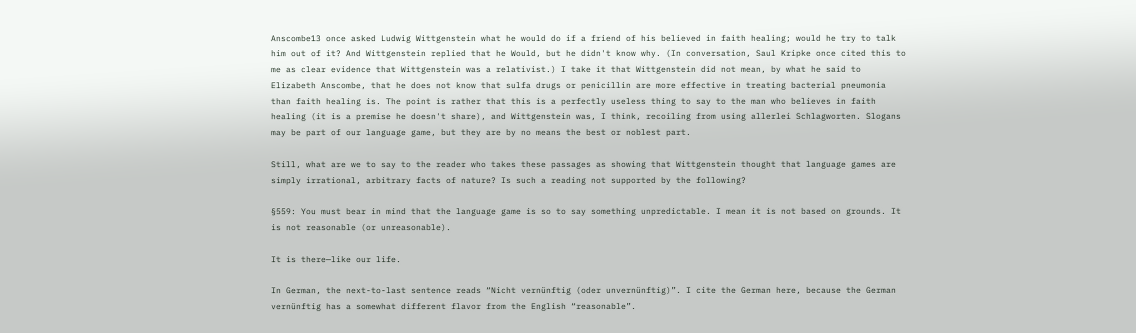Anscombe13 once asked Ludwig Wittgenstein what he would do if a friend of his believed in faith healing; would he try to talk him out of it? And Wittgenstein replied that he Would, but he didn't know why. (In conversation, Saul Kripke once cited this to me as clear evidence that Wittgenstein was a relativist.) I take it that Wittgenstein did not mean, by what he said to Elizabeth Anscombe, that he does not know that sulfa drugs or penicillin are more effective in treating bacterial pneumonia than faith healing is. The point is rather that this is a perfectly useless thing to say to the man who believes in faith healing (it is a premise he doesn't share), and Wittgenstein was, I think, recoiling from using allerlei Schlagworten. Slogans may be part of our language game, but they are by no means the best or noblest part.

Still, what are we to say to the reader who takes these passages as showing that Wittgenstein thought that language games are simply irrational, arbitrary facts of nature? Is such a reading not supported by the following?

§559: You must bear in mind that the language game is so to say something unpredictable. I mean it is not based on grounds. It is not reasonable (or unreasonable).

It is there—like our life.

In German, the next-to-last sentence reads “Nicht vernünftig (oder unvernünftig)”. I cite the German here, because the German vernünftig has a somewhat different flavor from the English “reasonable”.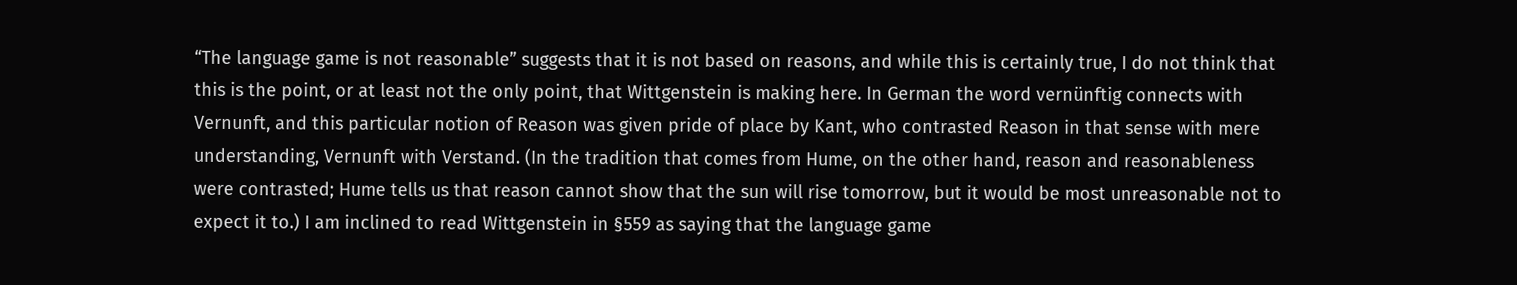“The language game is not reasonable” suggests that it is not based on reasons, and while this is certainly true, I do not think that this is the point, or at least not the only point, that Wittgenstein is making here. In German the word vernünftig connects with Vernunft, and this particular notion of Reason was given pride of place by Kant, who contrasted Reason in that sense with mere understanding, Vernunft with Verstand. (In the tradition that comes from Hume, on the other hand, reason and reasonableness were contrasted; Hume tells us that reason cannot show that the sun will rise tomorrow, but it would be most unreasonable not to expect it to.) I am inclined to read Wittgenstein in §559 as saying that the language game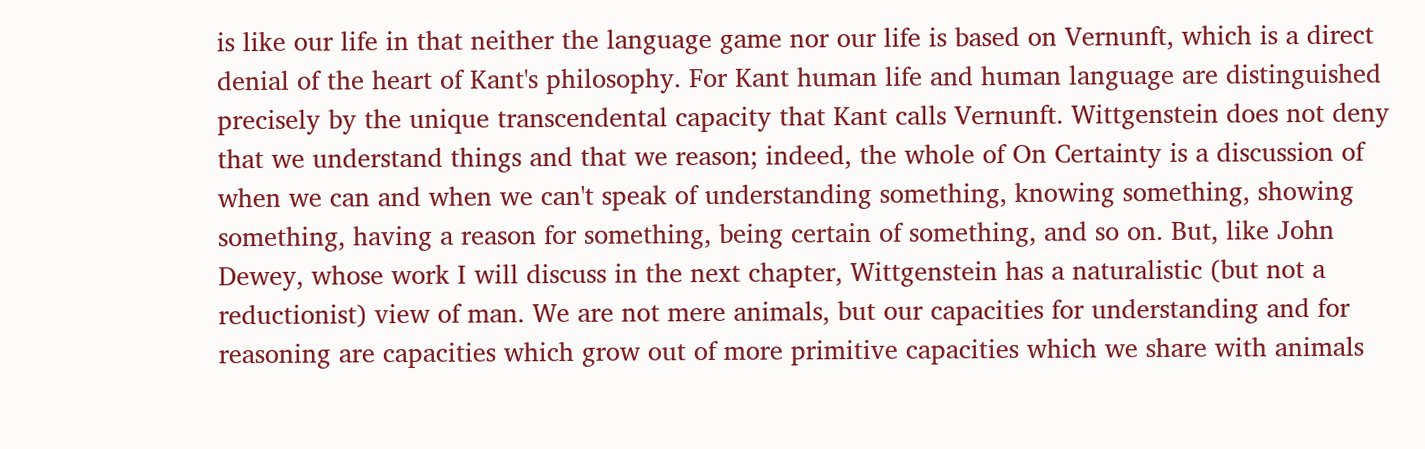is like our life in that neither the language game nor our life is based on Vernunft, which is a direct denial of the heart of Kant's philosophy. For Kant human life and human language are distinguished precisely by the unique transcendental capacity that Kant calls Vernunft. Wittgenstein does not deny that we understand things and that we reason; indeed, the whole of On Certainty is a discussion of when we can and when we can't speak of understanding something, knowing something, showing something, having a reason for something, being certain of something, and so on. But, like John Dewey, whose work I will discuss in the next chapter, Wittgenstein has a naturalistic (but not a reductionist) view of man. We are not mere animals, but our capacities for understanding and for reasoning are capacities which grow out of more primitive capacities which we share with animals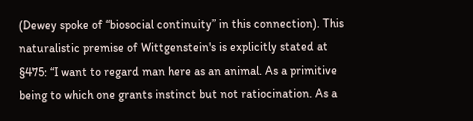(Dewey spoke of “biosocial continuity” in this connection). This naturalistic premise of Wittgenstein's is explicitly stated at §475: “I want to regard man here as an animal. As a primitive being to which one grants instinct but not ratiocination. As a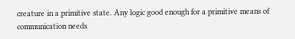creature in a primitive state. Any logic good enough for a primitive means of communication needs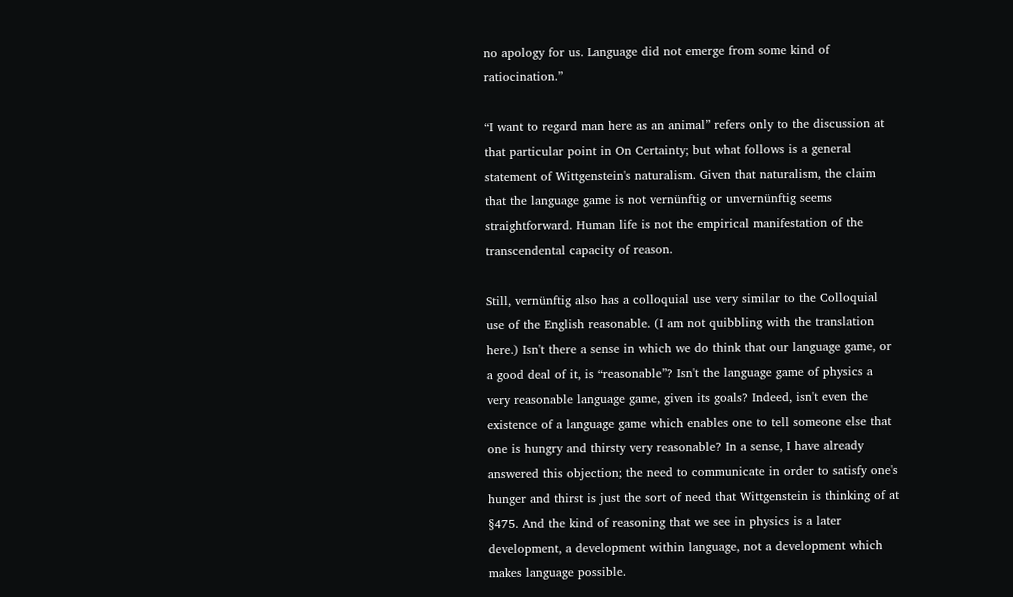no apology for us. Language did not emerge from some kind of ratiocination.”

“I want to regard man here as an animal” refers only to the discussion at that particular point in On Certainty; but what follows is a general statement of Wittgenstein's naturalism. Given that naturalism, the claim that the language game is not vernünftig or unvernünftig seems straightforward. Human life is not the empirical manifestation of the transcendental capacity of reason.

Still, vernünftig also has a colloquial use very similar to the Colloquial use of the English reasonable. (I am not quibbling with the translation here.) Isn't there a sense in which we do think that our language game, or a good deal of it, is “reasonable”? Isn't the language game of physics a very reasonable language game, given its goals? Indeed, isn't even the existence of a language game which enables one to tell someone else that one is hungry and thirsty very reasonable? In a sense, I have already answered this objection; the need to communicate in order to satisfy one's hunger and thirst is just the sort of need that Wittgenstein is thinking of at §475. And the kind of reasoning that we see in physics is a later development, a development within language, not a development which makes language possible.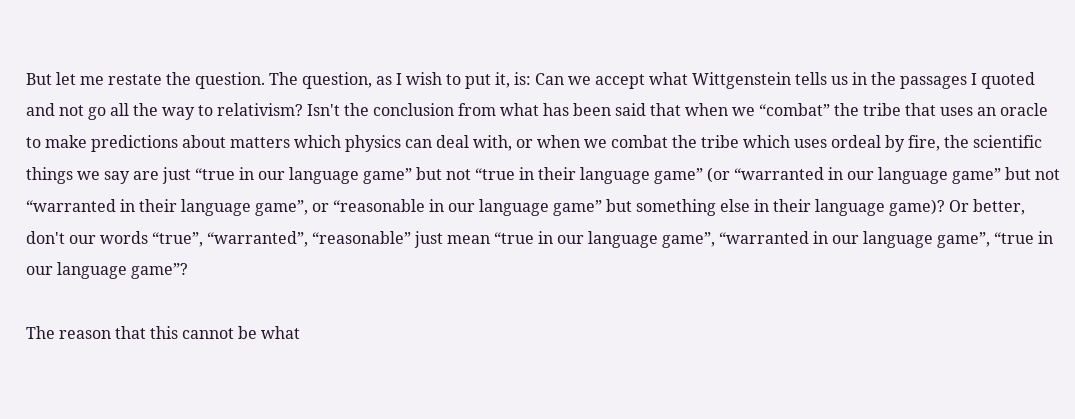But let me restate the question. The question, as I wish to put it, is: Can we accept what Wittgenstein tells us in the passages I quoted and not go all the way to relativism? Isn't the conclusion from what has been said that when we “combat” the tribe that uses an oracle to make predictions about matters which physics can deal with, or when we combat the tribe which uses ordeal by fire, the scientific things we say are just “true in our language game” but not “true in their language game” (or “warranted in our language game” but not “warranted in their language game”, or “reasonable in our language game” but something else in their language game)? Or better, don't our words “true”, “warranted”, “reasonable” just mean “true in our language game”, “warranted in our language game”, “true in our language game”?

The reason that this cannot be what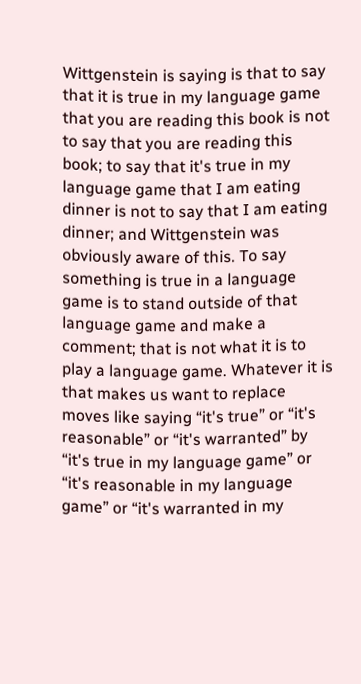Wittgenstein is saying is that to say that it is true in my language game that you are reading this book is not to say that you are reading this book; to say that it's true in my language game that I am eating dinner is not to say that I am eating dinner; and Wittgenstein was obviously aware of this. To say something is true in a language game is to stand outside of that language game and make a comment; that is not what it is to play a language game. Whatever it is that makes us want to replace moves like saying “it's true” or “it's reasonable” or “it's warranted” by “it's true in my language game” or “it's reasonable in my language game” or “it's warranted in my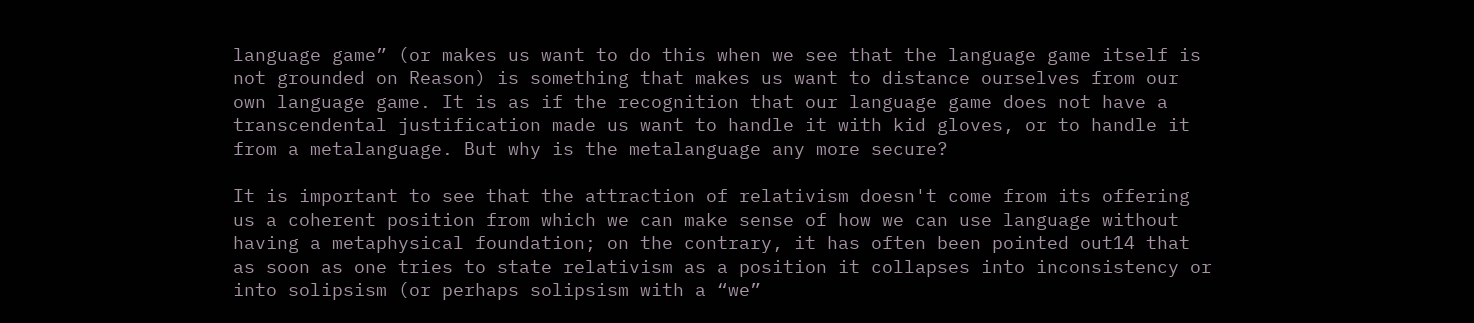language game” (or makes us want to do this when we see that the language game itself is not grounded on Reason) is something that makes us want to distance ourselves from our own language game. It is as if the recognition that our language game does not have a transcendental justification made us want to handle it with kid gloves, or to handle it from a metalanguage. But why is the metalanguage any more secure?

It is important to see that the attraction of relativism doesn't come from its offering us a coherent position from which we can make sense of how we can use language without having a metaphysical foundation; on the contrary, it has often been pointed out14 that as soon as one tries to state relativism as a position it collapses into inconsistency or into solipsism (or perhaps solipsism with a “we”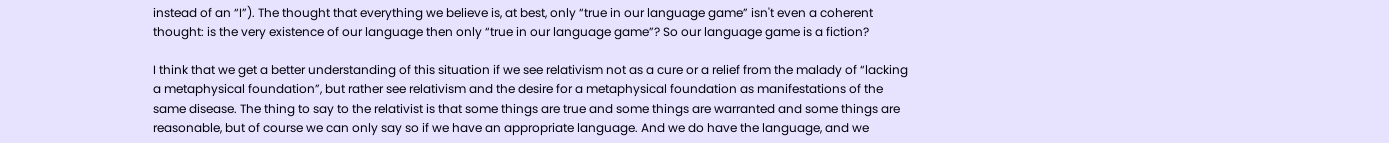instead of an “I”). The thought that everything we believe is, at best, only “true in our language game” isn't even a coherent thought: is the very existence of our language then only “true in our language game”? So our language game is a fiction?

I think that we get a better understanding of this situation if we see relativism not as a cure or a relief from the malady of “lacking a metaphysical foundation”, but rather see relativism and the desire for a metaphysical foundation as manifestations of the same disease. The thing to say to the relativist is that some things are true and some things are warranted and some things are reasonable, but of course we can only say so if we have an appropriate language. And we do have the language, and we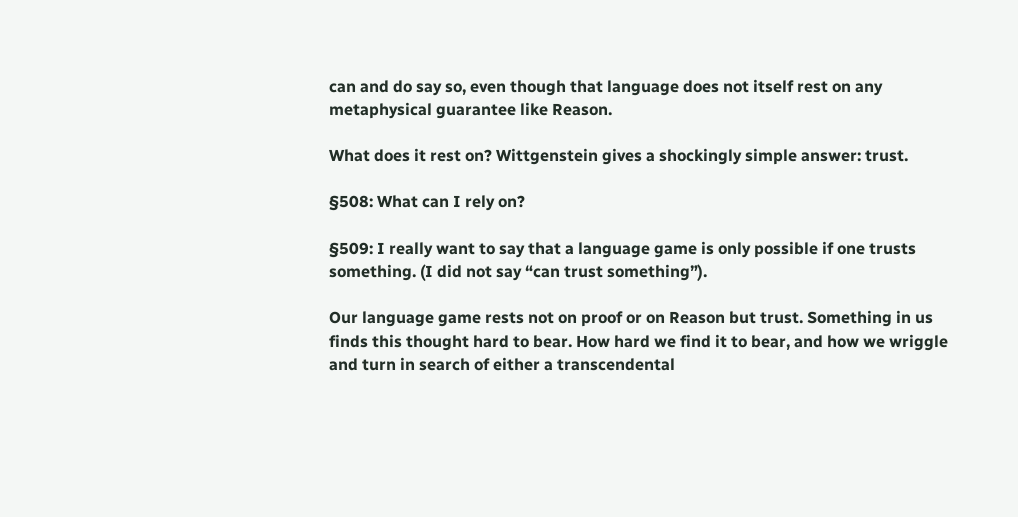can and do say so, even though that language does not itself rest on any metaphysical guarantee like Reason.

What does it rest on? Wittgenstein gives a shockingly simple answer: trust.

§508: What can I rely on?

§509: I really want to say that a language game is only possible if one trusts something. (I did not say “can trust something”).

Our language game rests not on proof or on Reason but trust. Something in us finds this thought hard to bear. How hard we find it to bear, and how we wriggle and turn in search of either a transcendental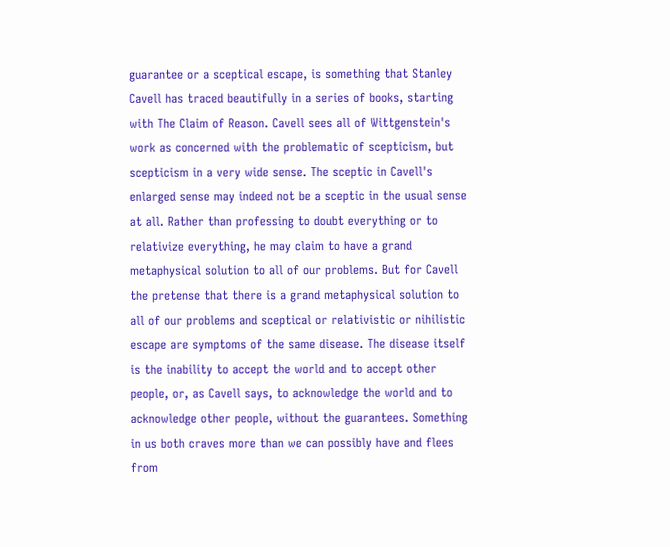guarantee or a sceptical escape, is something that Stanley Cavell has traced beautifully in a series of books, starting with The Claim of Reason. Cavell sees all of Wittgenstein's work as concerned with the problematic of scepticism, but scepticism in a very wide sense. The sceptic in Cavell's enlarged sense may indeed not be a sceptic in the usual sense at all. Rather than professing to doubt everything or to relativize everything, he may claim to have a grand metaphysical solution to all of our problems. But for Cavell the pretense that there is a grand metaphysical solution to all of our problems and sceptical or relativistic or nihilistic escape are symptoms of the same disease. The disease itself is the inability to accept the world and to accept other people, or, as Cavell says, to acknowledge the world and to acknowledge other people, without the guarantees. Something in us both craves more than we can possibly have and flees from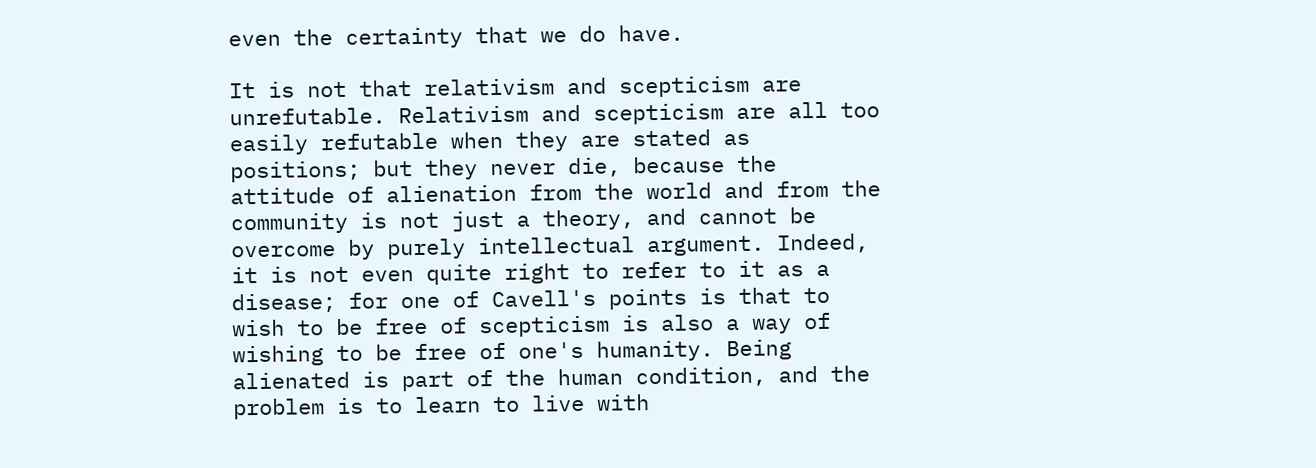even the certainty that we do have.

It is not that relativism and scepticism are unrefutable. Relativism and scepticism are all too easily refutable when they are stated as positions; but they never die, because the attitude of alienation from the world and from the community is not just a theory, and cannot be overcome by purely intellectual argument. Indeed, it is not even quite right to refer to it as a disease; for one of Cavell's points is that to wish to be free of scepticism is also a way of wishing to be free of one's humanity. Being alienated is part of the human condition, and the problem is to learn to live with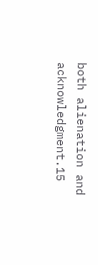both alienation and acknowledgment.15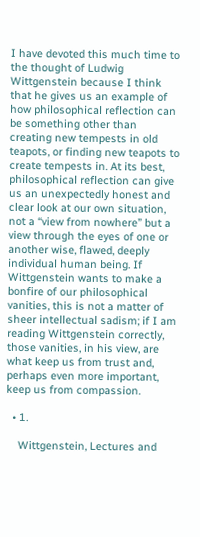I have devoted this much time to the thought of Ludwig Wittgenstein because I think that he gives us an example of how philosophical reflection can be something other than creating new tempests in old teapots, or finding new teapots to create tempests in. At its best, philosophical reflection can give us an unexpectedly honest and clear look at our own situation, not a “view from nowhere” but a view through the eyes of one or another wise, flawed, deeply individual human being. If Wittgenstein wants to make a bonfire of our philosophical vanities, this is not a matter of sheer intellectual sadism; if I am reading Wittgenstein correctly, those vanities, in his view, are what keep us from trust and, perhaps even more important, keep us from compassion.

  • 1.

    Wittgenstein, Lectures and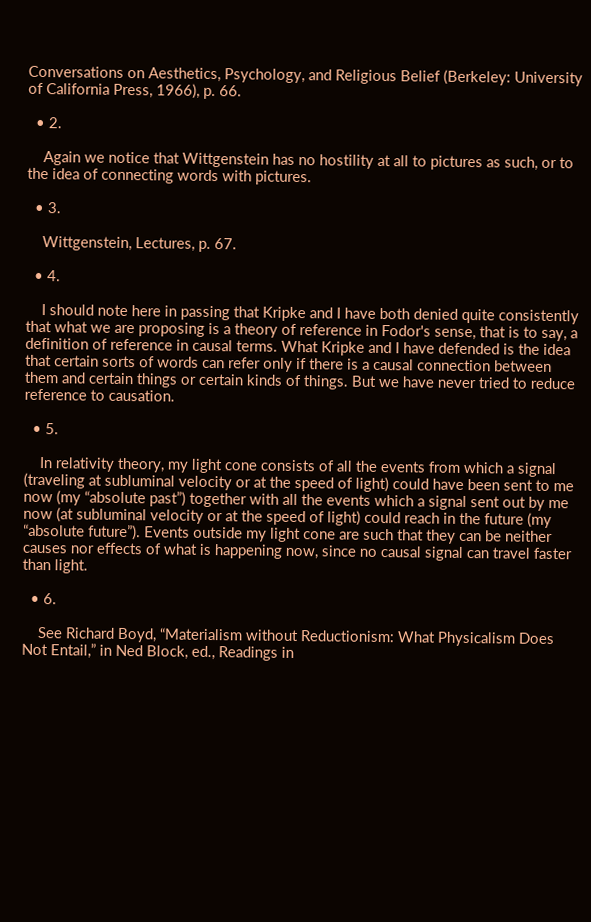Conversations on Aesthetics, Psychology, and Religious Belief (Berkeley: University of California Press, 1966), p. 66.

  • 2.

    Again we notice that Wittgenstein has no hostility at all to pictures as such, or to the idea of connecting words with pictures.

  • 3.

    Wittgenstein, Lectures, p. 67.

  • 4.

    I should note here in passing that Kripke and I have both denied quite consistently that what we are proposing is a theory of reference in Fodor's sense, that is to say, a definition of reference in causal terms. What Kripke and I have defended is the idea that certain sorts of words can refer only if there is a causal connection between them and certain things or certain kinds of things. But we have never tried to reduce reference to causation.

  • 5.

    In relativity theory, my light cone consists of all the events from which a signal (traveling at subluminal velocity or at the speed of light) could have been sent to me now (my “absolute past”) together with all the events which a signal sent out by me now (at subluminal velocity or at the speed of light) could reach in the future (my “absolute future”). Events outside my light cone are such that they can be neither causes nor effects of what is happening now, since no causal signal can travel faster than light.

  • 6.

    See Richard Boyd, “Materialism without Reductionism: What Physicalism Does Not Entail,” in Ned Block, ed., Readings in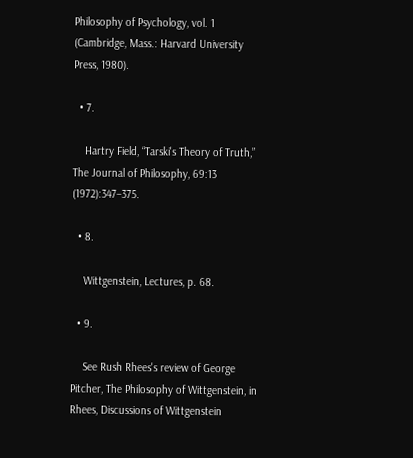Philosophy of Psychology, vol. 1 (Cambridge, Mass.: Harvard University Press, 1980).

  • 7.

    Hartry Field, “Tarski's Theory of Truth,” The Journal of Philosophy, 69:13 (1972):347–375.

  • 8.

    Wittgenstein, Lectures, p. 68.

  • 9.

    See Rush Rhees's review of George Pitcher, The Philosophy of Wittgenstein, in Rhees, Discussions of Wittgenstein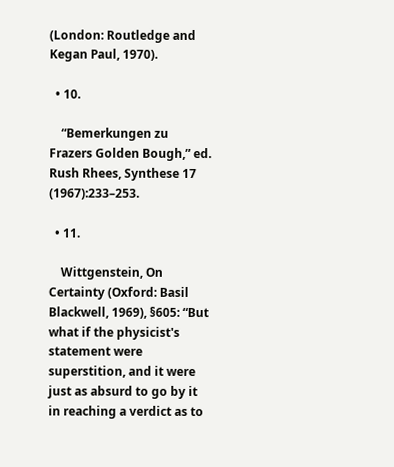(London: Routledge and Kegan Paul, 1970).

  • 10.

    “Bemerkungen zu Frazers Golden Bough,” ed. Rush Rhees, Synthese 17 (1967):233–253.

  • 11.

    Wittgenstein, On Certainty (Oxford: Basil Blackwell, 1969), §605: “But what if the physicist's statement were superstition, and it were just as absurd to go by it in reaching a verdict as to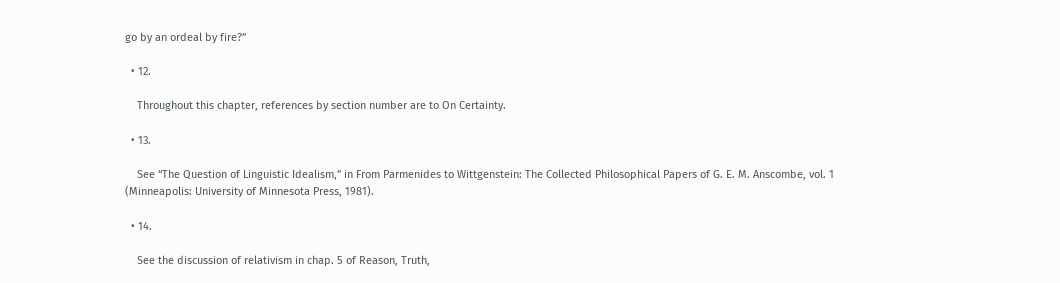go by an ordeal by fire?”

  • 12.

    Throughout this chapter, references by section number are to On Certainty.

  • 13.

    See “The Question of Linguistic Idealism,” in From Parmenides to Wittgenstein: The Collected Philosophical Papers of G. E. M. Anscombe, vol. 1 (Minneapolis: University of Minnesota Press, 1981).

  • 14.

    See the discussion of relativism in chap. 5 of Reason, Truth,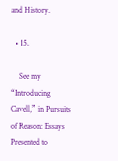and History.

  • 15.

    See my “Introducing Cavell,” in Pursuits of Reason: Essays Presented to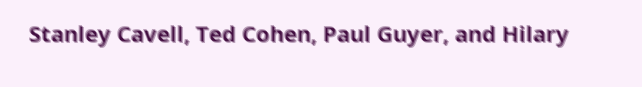Stanley Cavell, Ted Cohen, Paul Guyer, and Hilary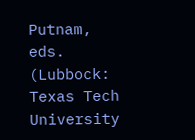Putnam, eds. (Lubbock: Texas Tech University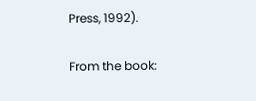Press, 1992).

From the book: